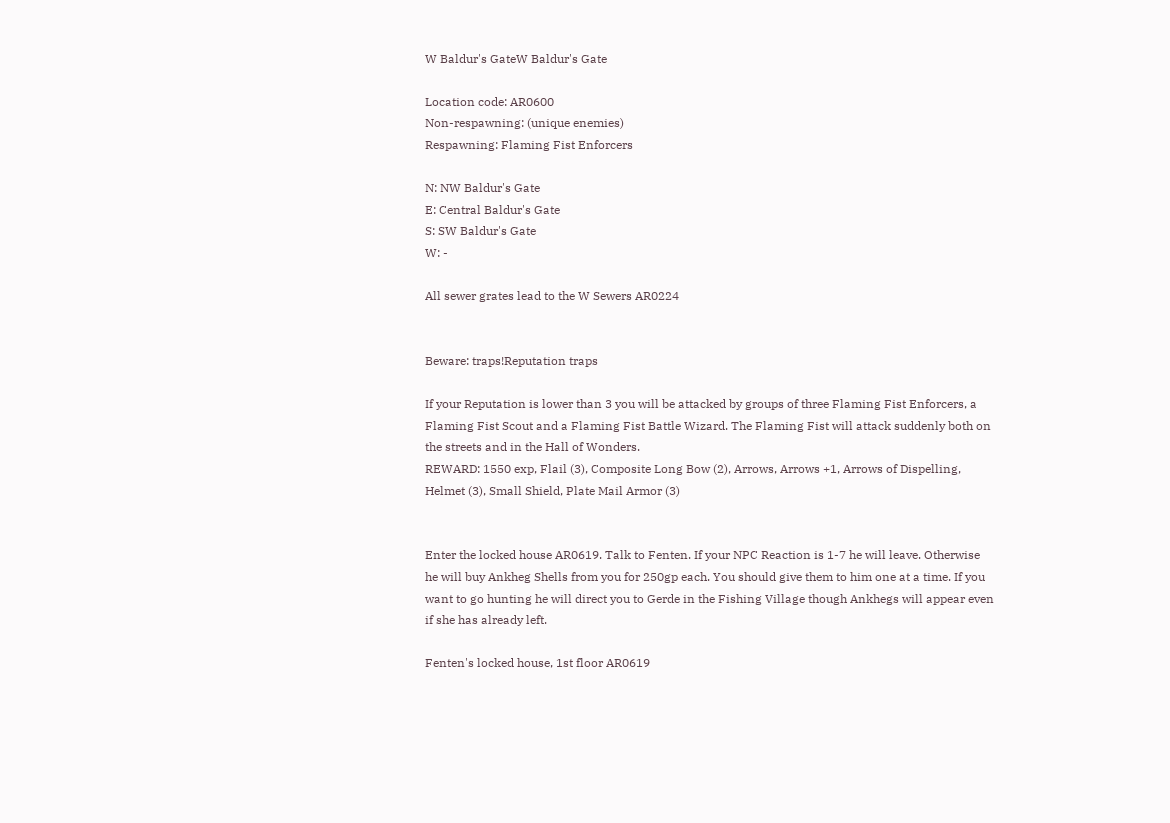W Baldur's GateW Baldur's Gate

Location code: AR0600
Non-respawning: (unique enemies)
Respawning: Flaming Fist Enforcers

N: NW Baldur's Gate
E: Central Baldur's Gate
S: SW Baldur's Gate
W: -

All sewer grates lead to the W Sewers AR0224


Beware: traps!Reputation traps

If your Reputation is lower than 3 you will be attacked by groups of three Flaming Fist Enforcers, a Flaming Fist Scout and a Flaming Fist Battle Wizard. The Flaming Fist will attack suddenly both on the streets and in the Hall of Wonders.
REWARD: 1550 exp, Flail (3), Composite Long Bow (2), Arrows, Arrows +1, Arrows of Dispelling, Helmet (3), Small Shield, Plate Mail Armor (3)


Enter the locked house AR0619. Talk to Fenten. If your NPC Reaction is 1-7 he will leave. Otherwise he will buy Ankheg Shells from you for 250gp each. You should give them to him one at a time. If you want to go hunting he will direct you to Gerde in the Fishing Village though Ankhegs will appear even if she has already left.

Fenten's locked house, 1st floor AR0619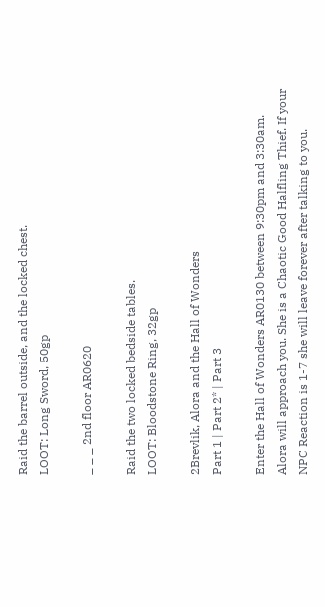Raid the barrel outside, and the locked chest.
LOOT: Long Sword, 50gp

_ _ _ 2nd floor AR0620

Raid the two locked bedside tables.
LOOT: Bloodstone Ring, 32gp

2Brevlik, Alora and the Hall of Wonders
Part 1 | Part 2* | Part 3

Enter the Hall of Wonders AR0130 between 9:30pm and 3:30am. Alora will approach you. She is a Chaotic Good Halfling Thief. If your NPC Reaction is 1-7 she will leave forever after talking to you.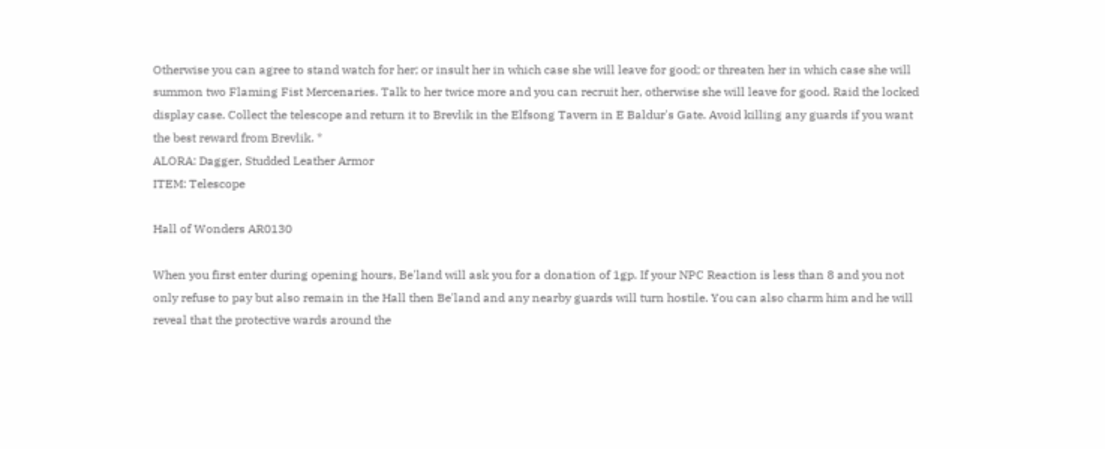Otherwise you can agree to stand watch for her; or insult her in which case she will leave for good; or threaten her in which case she will summon two Flaming Fist Mercenaries. Talk to her twice more and you can recruit her, otherwise she will leave for good. Raid the locked display case. Collect the telescope and return it to Brevlik in the Elfsong Tavern in E Baldur's Gate. Avoid killing any guards if you want the best reward from Brevlik. *
ALORA: Dagger, Studded Leather Armor
ITEM: Telescope

Hall of Wonders AR0130

When you first enter during opening hours, Be'land will ask you for a donation of 1gp. If your NPC Reaction is less than 8 and you not only refuse to pay but also remain in the Hall then Be'land and any nearby guards will turn hostile. You can also charm him and he will reveal that the protective wards around the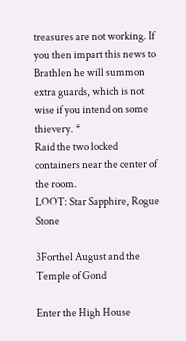treasures are not working. If you then impart this news to Brathlen he will summon extra guards, which is not wise if you intend on some thievery. *
Raid the two locked containers near the center of the room.
LOOT: Star Sapphire, Rogue Stone

3Forthel August and the Temple of Gond

Enter the High House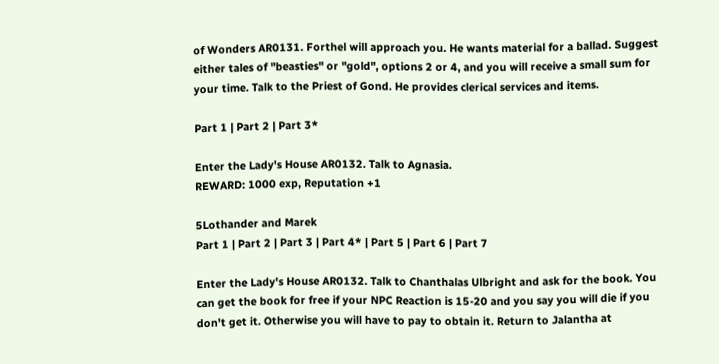of Wonders AR0131. Forthel will approach you. He wants material for a ballad. Suggest either tales of "beasties" or "gold", options 2 or 4, and you will receive a small sum for your time. Talk to the Priest of Gond. He provides clerical services and items.

Part 1 | Part 2 | Part 3*

Enter the Lady's House AR0132. Talk to Agnasia.
REWARD: 1000 exp, Reputation +1

5Lothander and Marek
Part 1 | Part 2 | Part 3 | Part 4* | Part 5 | Part 6 | Part 7

Enter the Lady's House AR0132. Talk to Chanthalas Ulbright and ask for the book. You can get the book for free if your NPC Reaction is 15-20 and you say you will die if you don't get it. Otherwise you will have to pay to obtain it. Return to Jalantha at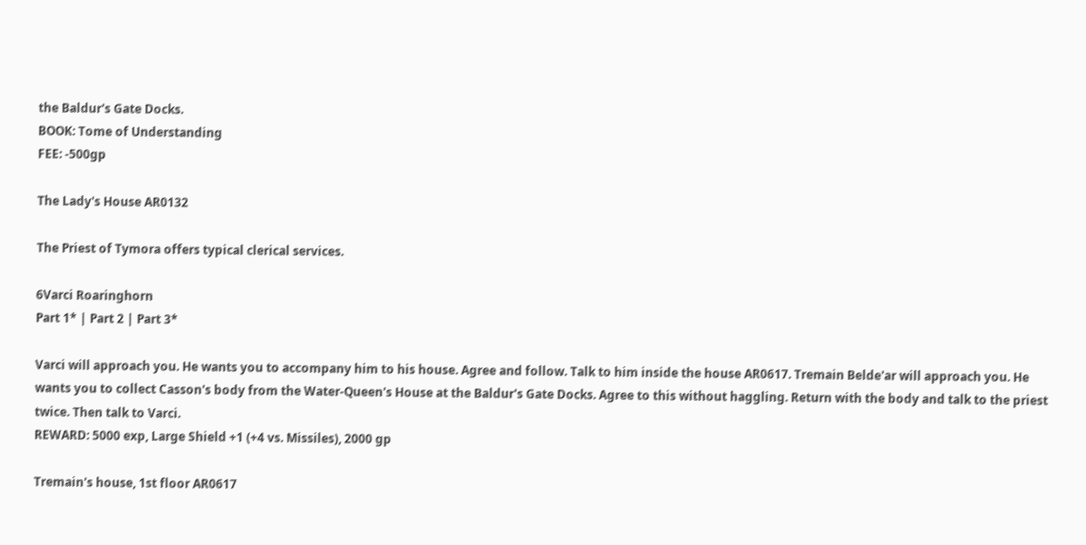the Baldur's Gate Docks.
BOOK: Tome of Understanding
FEE: -500gp

The Lady's House AR0132

The Priest of Tymora offers typical clerical services.

6Varci Roaringhorn
Part 1* | Part 2 | Part 3*

Varci will approach you. He wants you to accompany him to his house. Agree and follow. Talk to him inside the house AR0617. Tremain Belde'ar will approach you. He wants you to collect Casson's body from the Water-Queen's House at the Baldur's Gate Docks. Agree to this without haggling. Return with the body and talk to the priest twice. Then talk to Varci.
REWARD: 5000 exp, Large Shield +1 (+4 vs. Missiles), 2000 gp

Tremain's house, 1st floor AR0617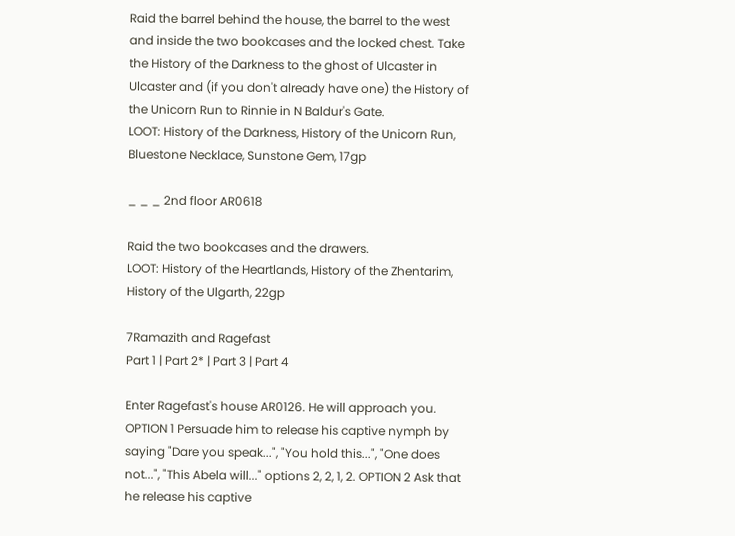Raid the barrel behind the house, the barrel to the west and inside the two bookcases and the locked chest. Take the History of the Darkness to the ghost of Ulcaster in Ulcaster and (if you don't already have one) the History of the Unicorn Run to Rinnie in N Baldur's Gate.
LOOT: History of the Darkness, History of the Unicorn Run, Bluestone Necklace, Sunstone Gem, 17gp

_ _ _ 2nd floor AR0618

Raid the two bookcases and the drawers.
LOOT: History of the Heartlands, History of the Zhentarim, History of the Ulgarth, 22gp

7Ramazith and Ragefast
Part 1 | Part 2* | Part 3 | Part 4

Enter Ragefast's house AR0126. He will approach you. OPTION 1 Persuade him to release his captive nymph by saying "Dare you speak...", "You hold this...", "One does not...", "This Abela will..." options 2, 2, 1, 2. OPTION 2 Ask that he release his captive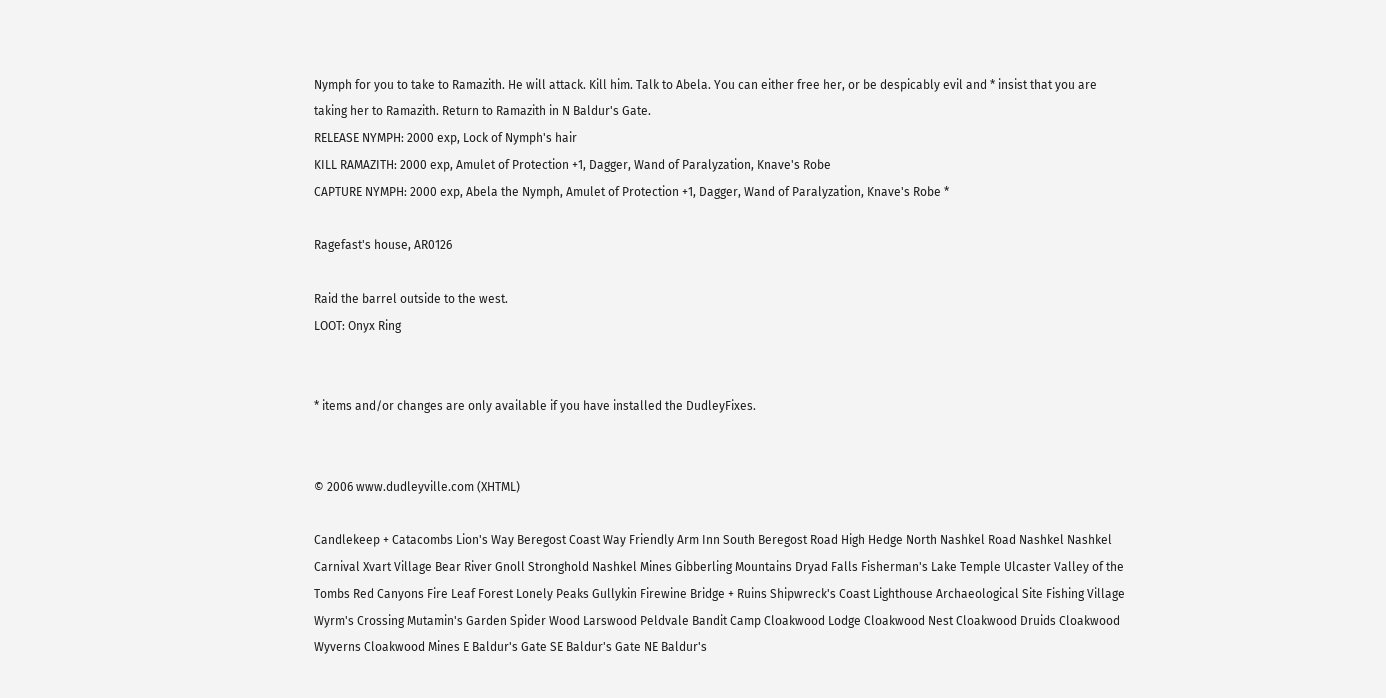Nymph for you to take to Ramazith. He will attack. Kill him. Talk to Abela. You can either free her, or be despicably evil and * insist that you are taking her to Ramazith. Return to Ramazith in N Baldur's Gate.
RELEASE NYMPH: 2000 exp, Lock of Nymph's hair
KILL RAMAZITH: 2000 exp, Amulet of Protection +1, Dagger, Wand of Paralyzation, Knave's Robe
CAPTURE NYMPH: 2000 exp, Abela the Nymph, Amulet of Protection +1, Dagger, Wand of Paralyzation, Knave's Robe *

Ragefast's house, AR0126

Raid the barrel outside to the west.
LOOT: Onyx Ring


* items and/or changes are only available if you have installed the DudleyFixes.


© 2006 www.dudleyville.com (XHTML)

Candlekeep + Catacombs Lion's Way Beregost Coast Way Friendly Arm Inn South Beregost Road High Hedge North Nashkel Road Nashkel Nashkel Carnival Xvart Village Bear River Gnoll Stronghold Nashkel Mines Gibberling Mountains Dryad Falls Fisherman's Lake Temple Ulcaster Valley of the Tombs Red Canyons Fire Leaf Forest Lonely Peaks Gullykin Firewine Bridge + Ruins Shipwreck's Coast Lighthouse Archaeological Site Fishing Village Wyrm's Crossing Mutamin's Garden Spider Wood Larswood Peldvale Bandit Camp Cloakwood Lodge Cloakwood Nest Cloakwood Druids Cloakwood Wyverns Cloakwood Mines E Baldur's Gate SE Baldur's Gate NE Baldur's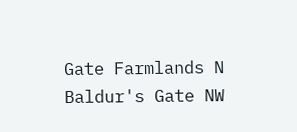Gate Farmlands N Baldur's Gate NW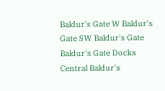Baldur's Gate W Baldur's Gate SW Baldur's Gate Baldur's Gate Docks Central Baldur's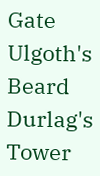Gate Ulgoth's Beard Durlag's Tower